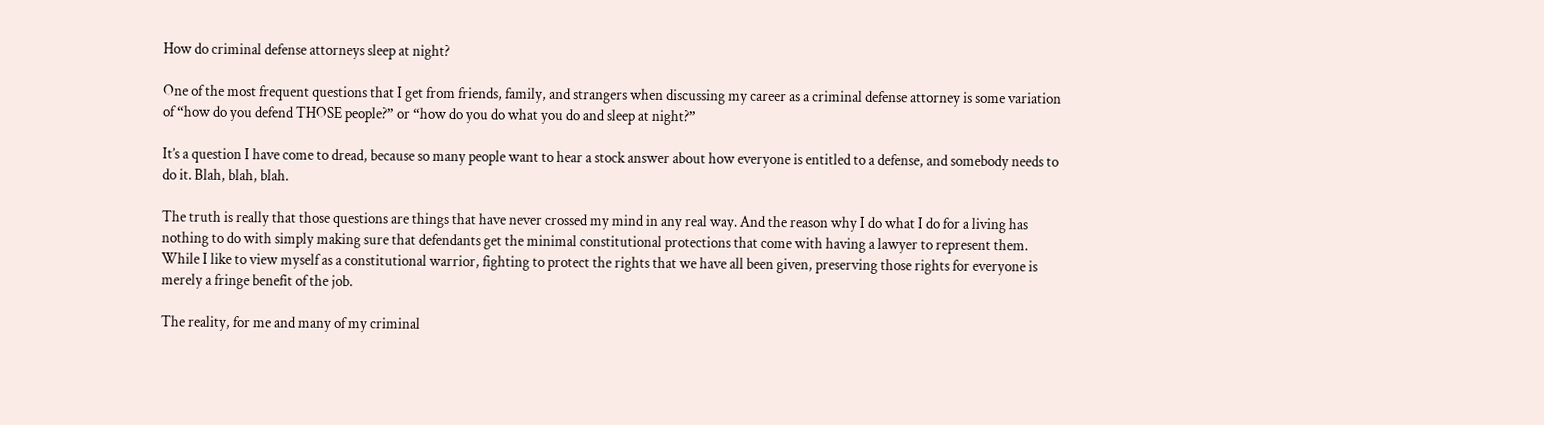How do criminal defense attorneys sleep at night?

One of the most frequent questions that I get from friends, family, and strangers when discussing my career as a criminal defense attorney is some variation of “how do you defend THOSE people?” or “how do you do what you do and sleep at night?”

It’s a question I have come to dread, because so many people want to hear a stock answer about how everyone is entitled to a defense, and somebody needs to do it. Blah, blah, blah.

The truth is really that those questions are things that have never crossed my mind in any real way. And the reason why I do what I do for a living has nothing to do with simply making sure that defendants get the minimal constitutional protections that come with having a lawyer to represent them. While I like to view myself as a constitutional warrior, fighting to protect the rights that we have all been given, preserving those rights for everyone is merely a fringe benefit of the job.

The reality, for me and many of my criminal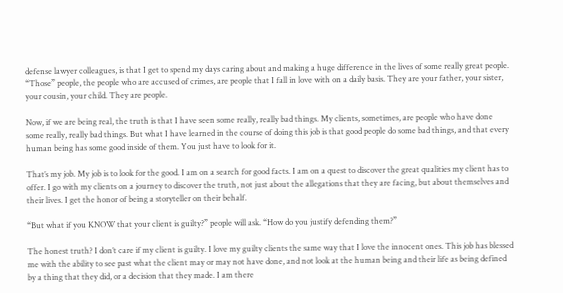defense lawyer colleagues, is that I get to spend my days caring about and making a huge difference in the lives of some really great people. “Those” people, the people who are accused of crimes, are people that I fall in love with on a daily basis. They are your father, your sister, your cousin, your child. They are people.

Now, if we are being real, the truth is that I have seen some really, really bad things. My clients, sometimes, are people who have done some really, really bad things. But what I have learned in the course of doing this job is that good people do some bad things, and that every human being has some good inside of them. You just have to look for it.

That’s my job. My job is to look for the good. I am on a search for good facts. I am on a quest to discover the great qualities my client has to offer. I go with my clients on a journey to discover the truth, not just about the allegations that they are facing, but about themselves and their lives. I get the honor of being a storyteller on their behalf.

“But what if you KNOW that your client is guilty?” people will ask. “How do you justify defending them?”

The honest truth? I don’t care if my client is guilty. I love my guilty clients the same way that I love the innocent ones. This job has blessed me with the ability to see past what the client may or may not have done, and not look at the human being and their life as being defined by a thing that they did, or a decision that they made. I am there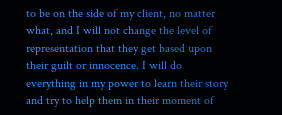to be on the side of my client, no matter what, and I will not change the level of representation that they get based upon their guilt or innocence. I will do everything in my power to learn their story and try to help them in their moment of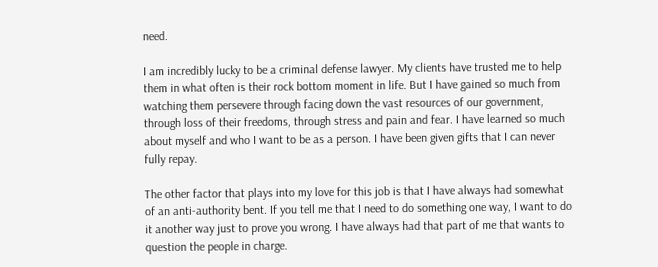need.

I am incredibly lucky to be a criminal defense lawyer. My clients have trusted me to help them in what often is their rock bottom moment in life. But I have gained so much from watching them persevere through facing down the vast resources of our government, through loss of their freedoms, through stress and pain and fear. I have learned so much about myself and who I want to be as a person. I have been given gifts that I can never fully repay.

The other factor that plays into my love for this job is that I have always had somewhat of an anti-authority bent. If you tell me that I need to do something one way, I want to do it another way just to prove you wrong. I have always had that part of me that wants to question the people in charge.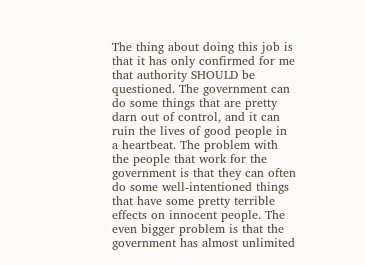The thing about doing this job is that it has only confirmed for me that authority SHOULD be questioned. The government can do some things that are pretty darn out of control, and it can ruin the lives of good people in a heartbeat. The problem with the people that work for the government is that they can often do some well-intentioned things that have some pretty terrible effects on innocent people. The even bigger problem is that the government has almost unlimited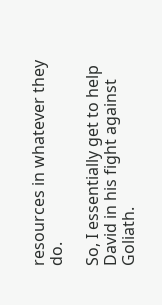resources in whatever they do.

So, I essentially get to help David in his fight against Goliath.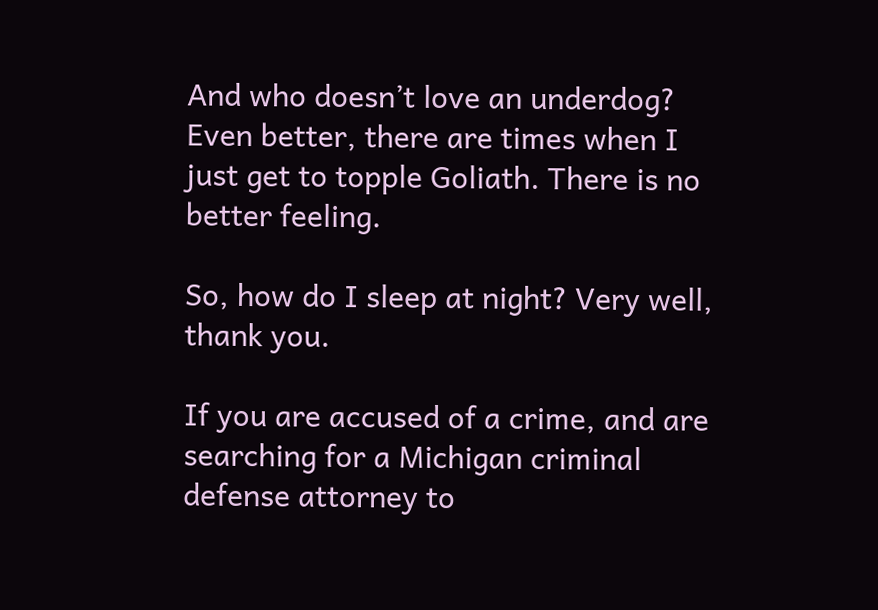And who doesn’t love an underdog? Even better, there are times when I just get to topple Goliath. There is no better feeling.

So, how do I sleep at night? Very well, thank you.

If you are accused of a crime, and are searching for a Michigan criminal defense attorney to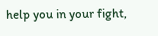help you in your fight,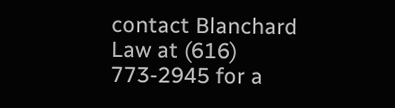contact Blanchard Law at (616) 773-2945 for a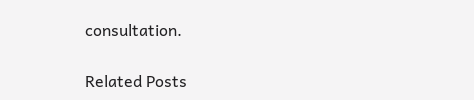consultation.

Related Posts